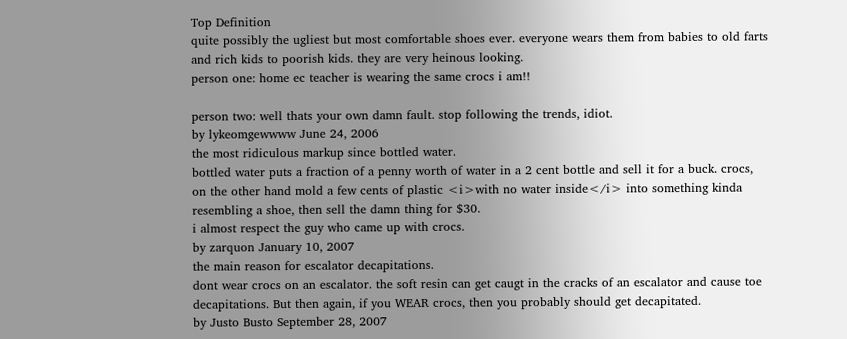Top Definition
quite possibly the ugliest but most comfortable shoes ever. everyone wears them from babies to old farts and rich kids to poorish kids. they are very heinous looking.
person one: home ec teacher is wearing the same crocs i am!!

person two: well thats your own damn fault. stop following the trends, idiot.
by lykeomgewwww June 24, 2006
the most ridiculous markup since bottled water.
bottled water puts a fraction of a penny worth of water in a 2 cent bottle and sell it for a buck. crocs, on the other hand mold a few cents of plastic <i>with no water inside</i> into something kinda resembling a shoe, then sell the damn thing for $30.
i almost respect the guy who came up with crocs.
by zarquon January 10, 2007
the main reason for escalator decapitations.
dont wear crocs on an escalator. the soft resin can get caugt in the cracks of an escalator and cause toe decapitations. But then again, if you WEAR crocs, then you probably should get decapitated.
by Justo Busto September 28, 2007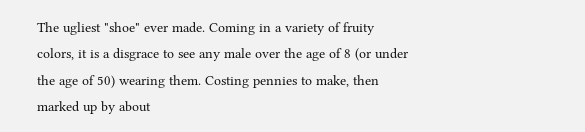The ugliest "shoe" ever made. Coming in a variety of fruity colors, it is a disgrace to see any male over the age of 8 (or under the age of 50) wearing them. Costing pennies to make, then marked up by about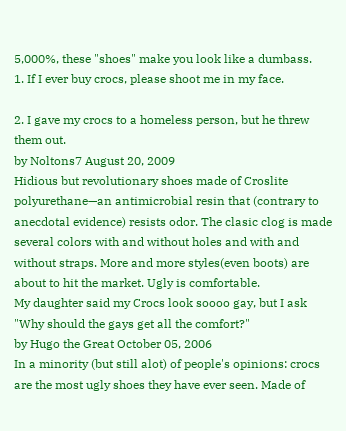5,000%, these "shoes" make you look like a dumbass.
1. If I ever buy crocs, please shoot me in my face.

2. I gave my crocs to a homeless person, but he threw them out.
by Noltons7 August 20, 2009
Hidious but revolutionary shoes made of Croslite polyurethane—an antimicrobial resin that (contrary to anecdotal evidence) resists odor. The clasic clog is made several colors with and without holes and with and without straps. More and more styles(even boots) are about to hit the market. Ugly is comfortable.
My daughter said my Crocs look soooo gay, but I ask "Why should the gays get all the comfort?"
by Hugo the Great October 05, 2006
In a minority (but still alot) of people's opinions: crocs are the most ugly shoes they have ever seen. Made of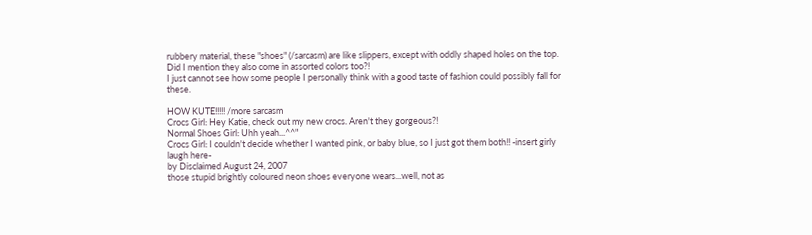rubbery material, these "shoes" (/sarcasm) are like slippers, except with oddly shaped holes on the top. Did I mention they also come in assorted colors too?!
I just cannot see how some people I personally think with a good taste of fashion could possibly fall for these.

HOW KUTE!!!!! /more sarcasm
Crocs Girl: Hey Katie, check out my new crocs. Aren't they gorgeous?!
Normal Shoes Girl: Uhh yeah...^^"
Crocs Girl: I couldn't decide whether I wanted pink, or baby blue, so I just got them both!! -insert girly laugh here-
by Disclaimed August 24, 2007
those stupid brightly coloured neon shoes everyone wears...well, not as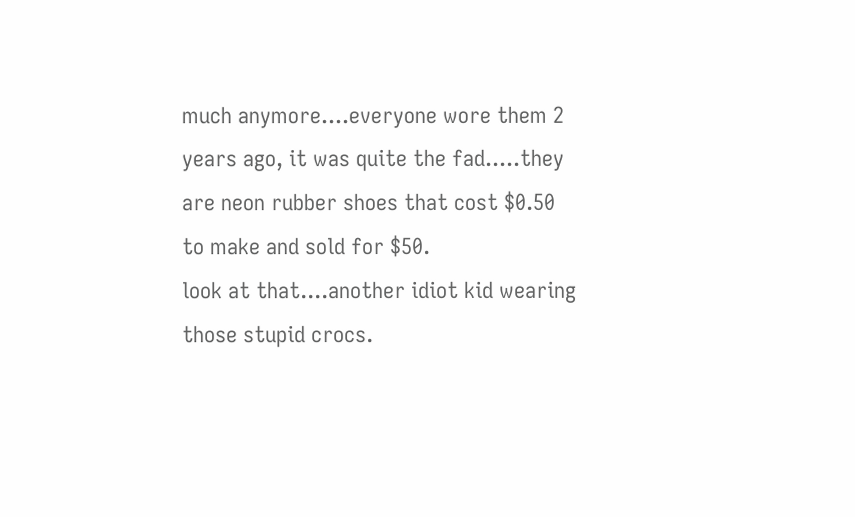much anymore....everyone wore them 2 years ago, it was quite the fad.....they are neon rubber shoes that cost $0.50 to make and sold for $50.
look at that....another idiot kid wearing those stupid crocs.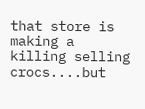that store is making a killing selling crocs....but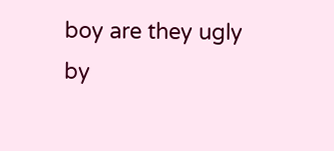boy are they ugly
by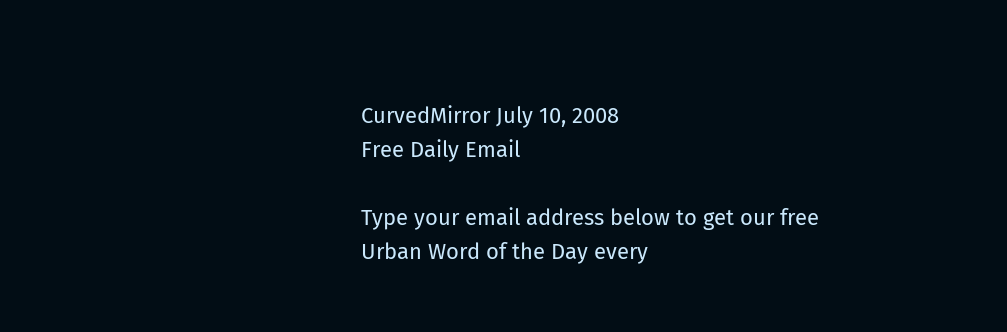CurvedMirror July 10, 2008
Free Daily Email

Type your email address below to get our free Urban Word of the Day every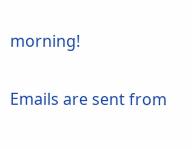morning!

Emails are sent from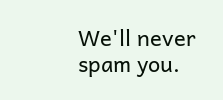We'll never spam you.